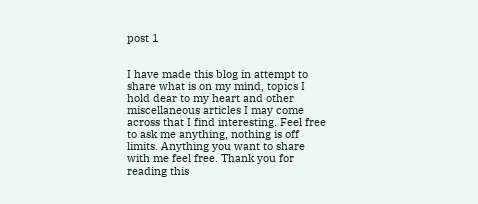post 1


I have made this blog in attempt to share what is on my mind, topics I hold dear to my heart and other miscellaneous articles I may come across that I find interesting. Feel free to ask me anything, nothing is off limits. Anything you want to share with me feel free. Thank you for reading this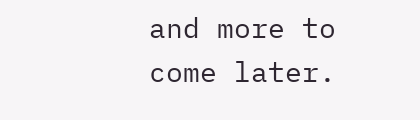and more to come later.